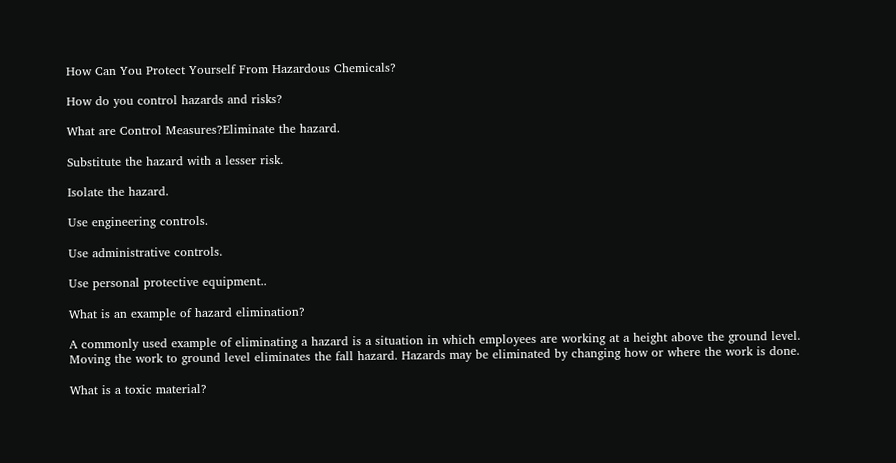How Can You Protect Yourself From Hazardous Chemicals?

How do you control hazards and risks?

What are Control Measures?Eliminate the hazard.

Substitute the hazard with a lesser risk.

Isolate the hazard.

Use engineering controls.

Use administrative controls.

Use personal protective equipment..

What is an example of hazard elimination?

A commonly used example of eliminating a hazard is a situation in which employees are working at a height above the ground level. Moving the work to ground level eliminates the fall hazard. Hazards may be eliminated by changing how or where the work is done.

What is a toxic material?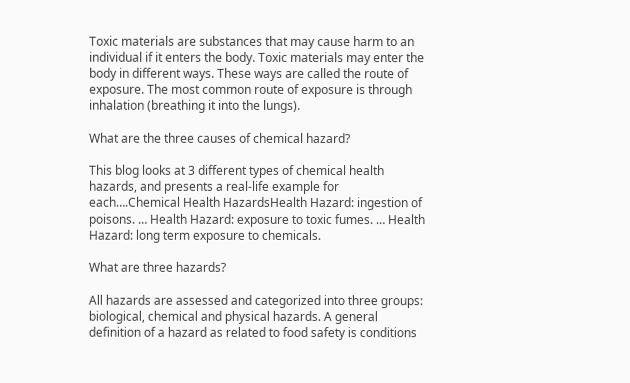Toxic materials are substances that may cause harm to an individual if it enters the body. Toxic materials may enter the body in different ways. These ways are called the route of exposure. The most common route of exposure is through inhalation (breathing it into the lungs).

What are the three causes of chemical hazard?

This blog looks at 3 different types of chemical health hazards, and presents a real-life example for each….Chemical Health HazardsHealth Hazard: ingestion of poisons. … Health Hazard: exposure to toxic fumes. … Health Hazard: long term exposure to chemicals.

What are three hazards?

All hazards are assessed and categorized into three groups: biological, chemical and physical hazards. A general definition of a hazard as related to food safety is conditions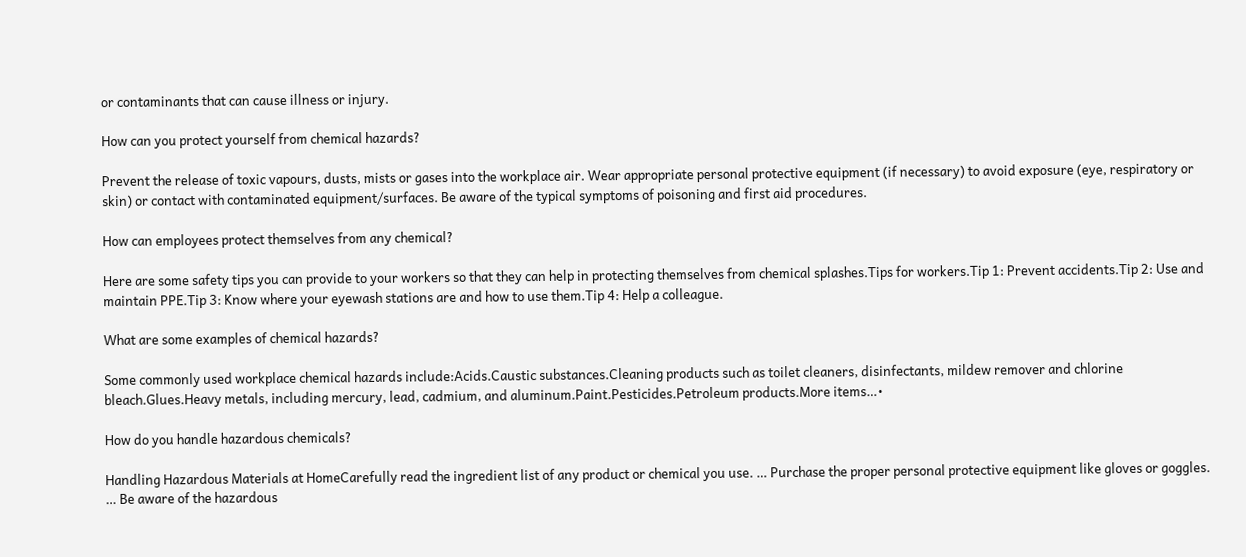or contaminants that can cause illness or injury.

How can you protect yourself from chemical hazards?

Prevent the release of toxic vapours, dusts, mists or gases into the workplace air. Wear appropriate personal protective equipment (if necessary) to avoid exposure (eye, respiratory or skin) or contact with contaminated equipment/surfaces. Be aware of the typical symptoms of poisoning and first aid procedures.

How can employees protect themselves from any chemical?

Here are some safety tips you can provide to your workers so that they can help in protecting themselves from chemical splashes.Tips for workers.Tip 1: Prevent accidents.Tip 2: Use and maintain PPE.Tip 3: Know where your eyewash stations are and how to use them.Tip 4: Help a colleague.

What are some examples of chemical hazards?

Some commonly used workplace chemical hazards include:Acids.Caustic substances.Cleaning products such as toilet cleaners, disinfectants, mildew remover and chlorine bleach.Glues.Heavy metals, including mercury, lead, cadmium, and aluminum.Paint.Pesticides.Petroleum products.More items…•

How do you handle hazardous chemicals?

Handling Hazardous Materials at HomeCarefully read the ingredient list of any product or chemical you use. … Purchase the proper personal protective equipment like gloves or goggles. … Be aware of the hazardous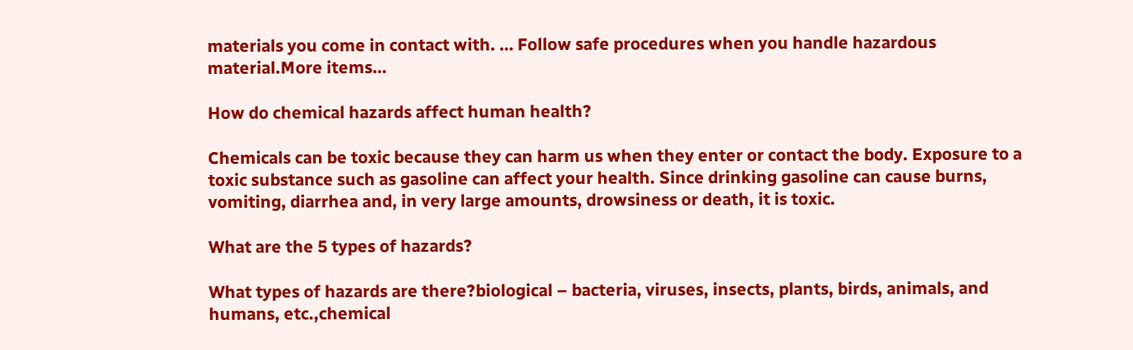materials you come in contact with. … Follow safe procedures when you handle hazardous material.More items…

How do chemical hazards affect human health?

Chemicals can be toxic because they can harm us when they enter or contact the body. Exposure to a toxic substance such as gasoline can affect your health. Since drinking gasoline can cause burns, vomiting, diarrhea and, in very large amounts, drowsiness or death, it is toxic.

What are the 5 types of hazards?

What types of hazards are there?biological – bacteria, viruses, insects, plants, birds, animals, and humans, etc.,chemical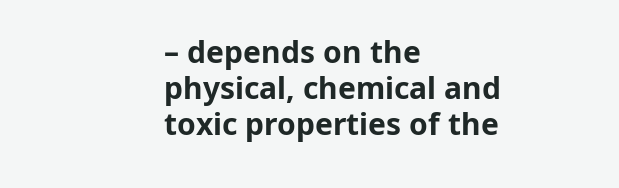– depends on the physical, chemical and toxic properties of the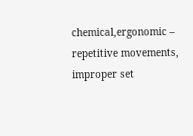chemical,ergonomic – repetitive movements, improper set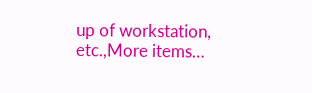up of workstation, etc.,More items…